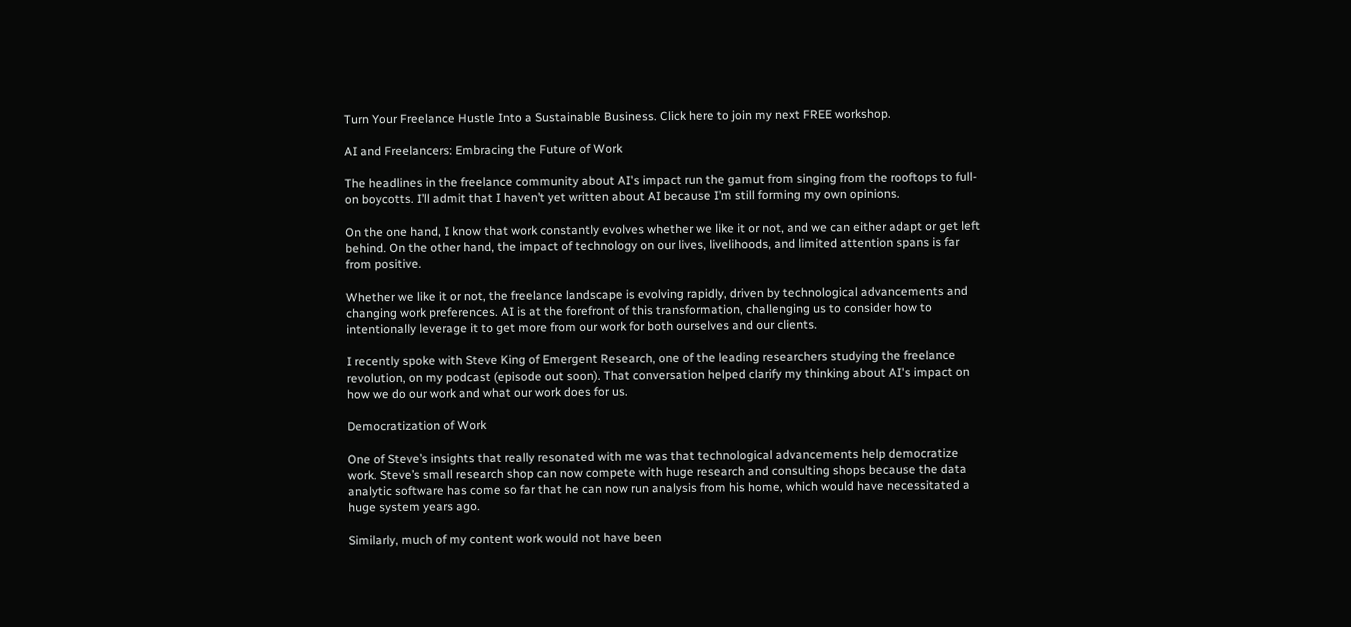Turn Your Freelance Hustle Into a Sustainable Business. Click here to join my next FREE workshop.

AI and Freelancers: Embracing the Future of Work

The headlines in the freelance community about AI's impact run the gamut from singing from the rooftops to full-on boycotts. I’ll admit that I haven’t yet written about AI because I’m still forming my own opinions.

On the one hand, I know that work constantly evolves whether we like it or not, and we can either adapt or get left behind. On the other hand, the impact of technology on our lives, livelihoods, and limited attention spans is far from positive.

Whether we like it or not, the freelance landscape is evolving rapidly, driven by technological advancements and changing work preferences. AI is at the forefront of this transformation, challenging us to consider how to intentionally leverage it to get more from our work for both ourselves and our clients.

I recently spoke with Steve King of Emergent Research, one of the leading researchers studying the freelance revolution, on my podcast (episode out soon). That conversation helped clarify my thinking about AI's impact on how we do our work and what our work does for us.

Democratization of Work

One of Steve’s insights that really resonated with me was that technological advancements help democratize work. Steve’s small research shop can now compete with huge research and consulting shops because the data analytic software has come so far that he can now run analysis from his home, which would have necessitated a huge system years ago.

Similarly, much of my content work would not have been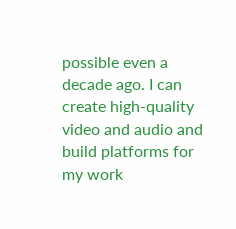possible even a decade ago. I can create high-quality video and audio and build platforms for my work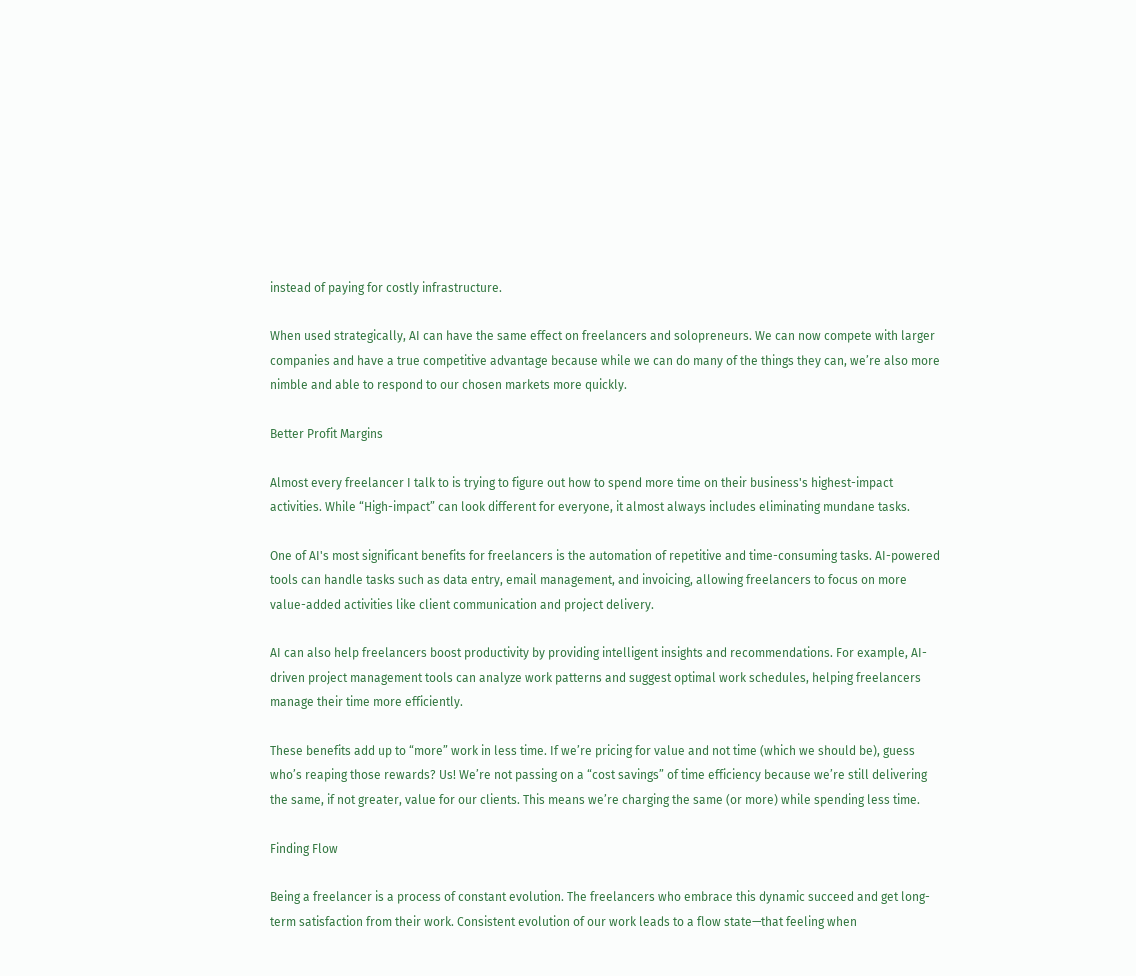instead of paying for costly infrastructure.

When used strategically, AI can have the same effect on freelancers and solopreneurs. We can now compete with larger companies and have a true competitive advantage because while we can do many of the things they can, we’re also more nimble and able to respond to our chosen markets more quickly.

Better Profit Margins

Almost every freelancer I talk to is trying to figure out how to spend more time on their business's highest-impact activities. While “High-impact” can look different for everyone, it almost always includes eliminating mundane tasks.

One of AI's most significant benefits for freelancers is the automation of repetitive and time-consuming tasks. AI-powered tools can handle tasks such as data entry, email management, and invoicing, allowing freelancers to focus on more value-added activities like client communication and project delivery.

AI can also help freelancers boost productivity by providing intelligent insights and recommendations. For example, AI-driven project management tools can analyze work patterns and suggest optimal work schedules, helping freelancers manage their time more efficiently.

These benefits add up to “more” work in less time. If we’re pricing for value and not time (which we should be), guess who’s reaping those rewards? Us! We’re not passing on a “cost savings” of time efficiency because we’re still delivering the same, if not greater, value for our clients. This means we’re charging the same (or more) while spending less time.

Finding Flow

Being a freelancer is a process of constant evolution. The freelancers who embrace this dynamic succeed and get long-term satisfaction from their work. Consistent evolution of our work leads to a flow state—that feeling when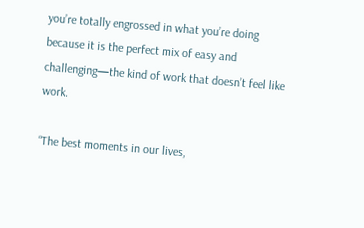you’re totally engrossed in what you’re doing because it is the perfect mix of easy and challenging—the kind of work that doesn’t feel like work.

“The best moments in our lives,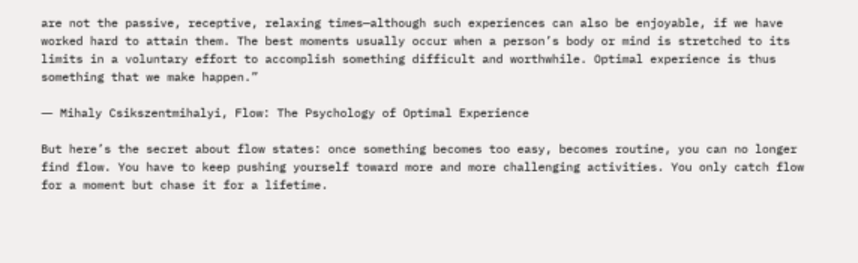are not the passive, receptive, relaxing times—although such experiences can also be enjoyable, if we have worked hard to attain them. The best moments usually occur when a person’s body or mind is stretched to its limits in a voluntary effort to accomplish something difficult and worthwhile. Optimal experience is thus something that we make happen.”

― Mihaly Csikszentmihalyi, Flow: The Psychology of Optimal Experience

But here’s the secret about flow states: once something becomes too easy, becomes routine, you can no longer find flow. You have to keep pushing yourself toward more and more challenging activities. You only catch flow for a moment but chase it for a lifetime.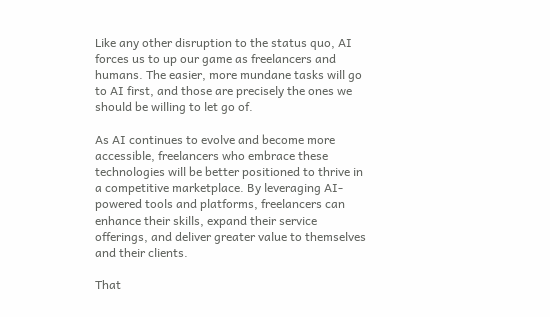Like any other disruption to the status quo, AI forces us to up our game as freelancers and humans. The easier, more mundane tasks will go to AI first, and those are precisely the ones we should be willing to let go of.

As AI continues to evolve and become more accessible, freelancers who embrace these technologies will be better positioned to thrive in a competitive marketplace. By leveraging AI-powered tools and platforms, freelancers can enhance their skills, expand their service offerings, and deliver greater value to themselves and their clients.

That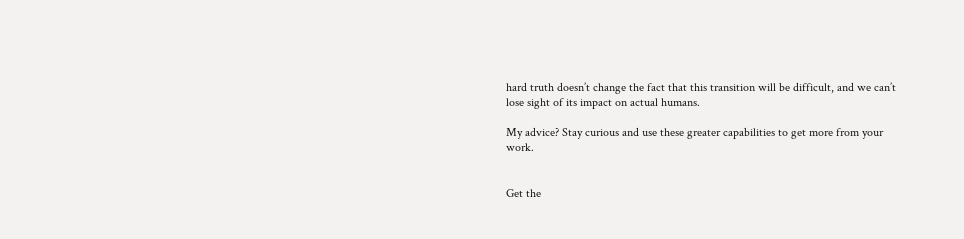hard truth doesn’t change the fact that this transition will be difficult, and we can’t lose sight of its impact on actual humans.

My advice? Stay curious and use these greater capabilities to get more from your work.


Get the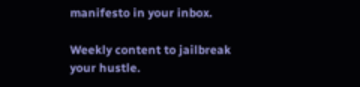manifesto in your inbox.

Weekly content to jailbreak your hustle.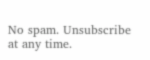No spam. Unsubscribe at any time.